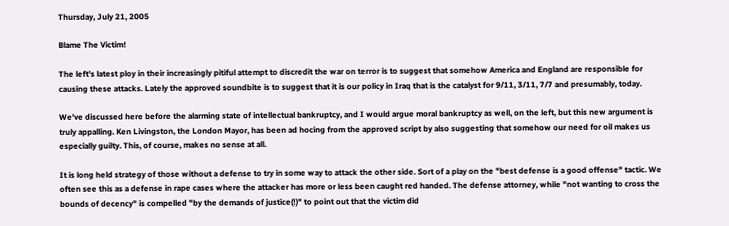Thursday, July 21, 2005

Blame The Victim!

The left's latest ploy in their increasingly pitiful attempt to discredit the war on terror is to suggest that somehow America and England are responsible for causing these attacks. Lately the approved soundbite is to suggest that it is our policy in Iraq that is the catalyst for 9/11, 3/11, 7/7 and presumably, today.

We've discussed here before the alarming state of intellectual bankruptcy, and I would argue moral bankruptcy as well, on the left, but this new argument is truly appalling. Ken Livingston, the London Mayor, has been ad hocing from the approved script by also suggesting that somehow our need for oil makes us especially guilty. This, of course, makes no sense at all.

It is long held strategy of those without a defense to try in some way to attack the other side. Sort of a play on the "best defense is a good offense" tactic. We often see this as a defense in rape cases where the attacker has more or less been caught red handed. The defense attorney, while "not wanting to cross the bounds of decency" is compelled "by the demands of justice(!)" to point out that the victim did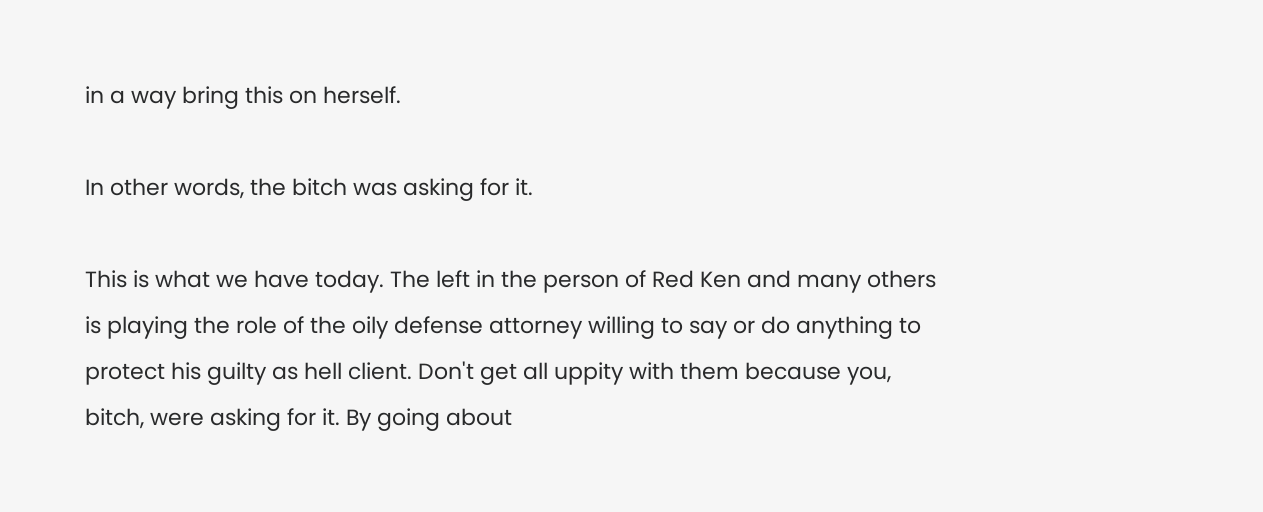in a way bring this on herself.

In other words, the bitch was asking for it.

This is what we have today. The left in the person of Red Ken and many others is playing the role of the oily defense attorney willing to say or do anything to protect his guilty as hell client. Don't get all uppity with them because you, bitch, were asking for it. By going about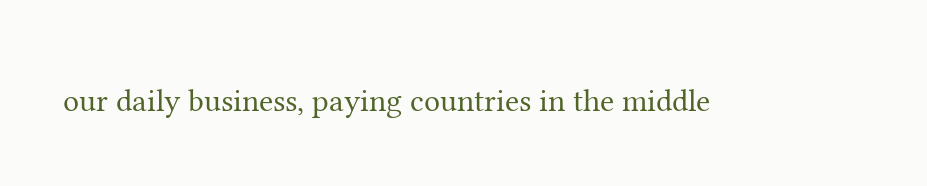our daily business, paying countries in the middle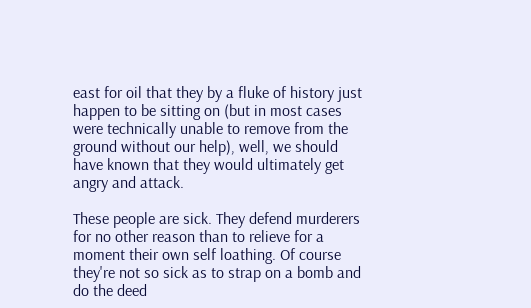east for oil that they by a fluke of history just happen to be sitting on (but in most cases were technically unable to remove from the ground without our help), well, we should have known that they would ultimately get angry and attack.

These people are sick. They defend murderers for no other reason than to relieve for a moment their own self loathing. Of course they're not so sick as to strap on a bomb and do the deed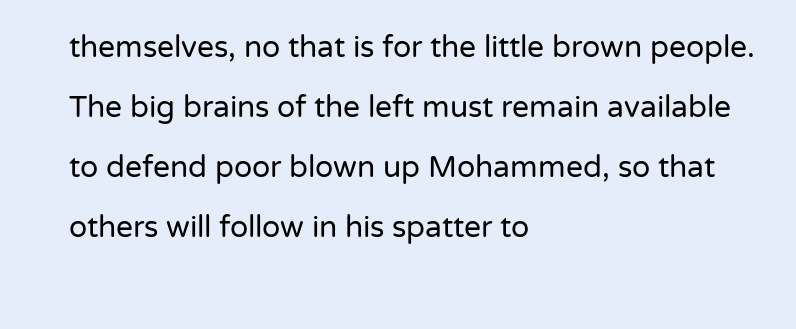themselves, no that is for the little brown people. The big brains of the left must remain available to defend poor blown up Mohammed, so that others will follow in his spatter to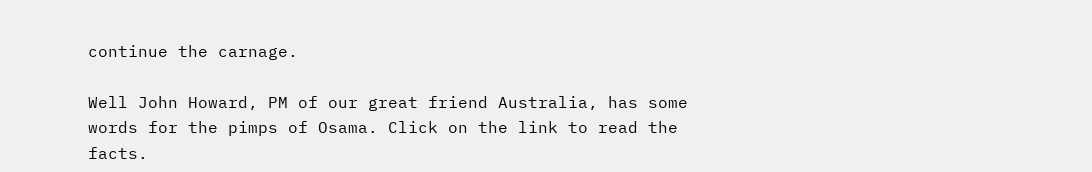continue the carnage.

Well John Howard, PM of our great friend Australia, has some words for the pimps of Osama. Click on the link to read the facts.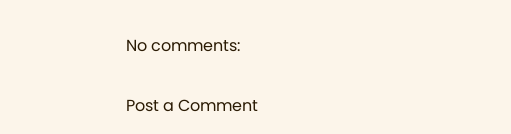No comments:

Post a Comment